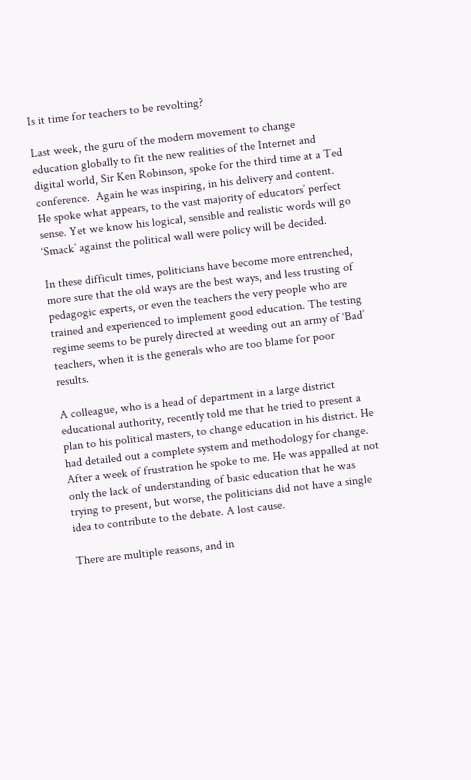Is it time for teachers to be revolting?

Last week, the guru of the modern movement to change education globally to fit the new realities of the Internet and digital world, Sir Ken Robinson, spoke for the third time at a Ted conference.  Again he was inspiring, in his delivery and content. He spoke what appears, to the vast majority of educators’ perfect sense. Yet we know his logical, sensible and realistic words will go ‘Smack’ against the political wall were policy will be decided.

In these difficult times, politicians have become more entrenched, more sure that the old ways are the best ways, and less trusting of pedagogic experts, or even the teachers the very people who are trained and experienced to implement good education. The testing regime seems to be purely directed at weeding out an army of ‘Bad’ teachers, when it is the generals who are too blame for poor results.

A colleague, who is a head of department in a large district educational authority, recently told me that he tried to present a plan to his political masters, to change education in his district. He had detailed out a complete system and methodology for change. After a week of frustration he spoke to me. He was appalled at not only the lack of understanding of basic education that he was trying to present, but worse, the politicians did not have a single idea to contribute to the debate. A lost cause.

There are multiple reasons, and in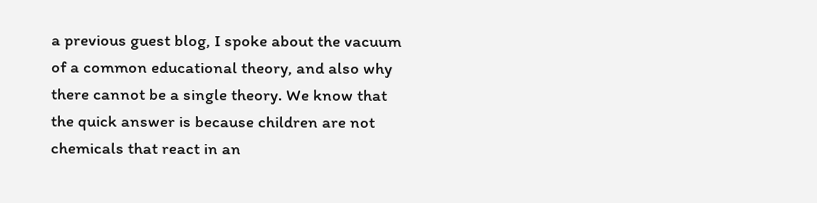a previous guest blog, I spoke about the vacuum of a common educational theory, and also why there cannot be a single theory. We know that the quick answer is because children are not chemicals that react in an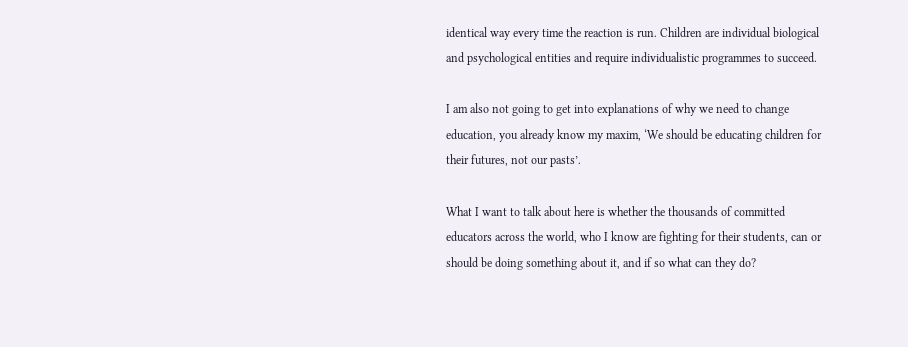identical way every time the reaction is run. Children are individual biological and psychological entities and require individualistic programmes to succeed.

I am also not going to get into explanations of why we need to change education, you already know my maxim, ‘We should be educating children for their futures, not our pasts’.

What I want to talk about here is whether the thousands of committed educators across the world, who I know are fighting for their students, can or should be doing something about it, and if so what can they do?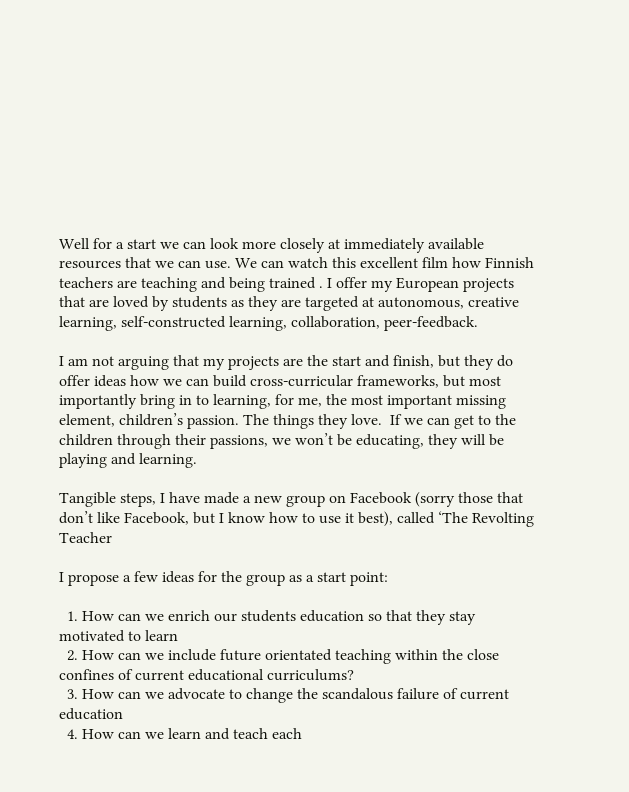Well for a start we can look more closely at immediately available resources that we can use. We can watch this excellent film how Finnish teachers are teaching and being trained . I offer my European projects that are loved by students as they are targeted at autonomous, creative learning, self-constructed learning, collaboration, peer-feedback.

I am not arguing that my projects are the start and finish, but they do offer ideas how we can build cross-curricular frameworks, but most importantly bring in to learning, for me, the most important missing element, children’s passion. The things they love.  If we can get to the children through their passions, we won’t be educating, they will be playing and learning.

Tangible steps, I have made a new group on Facebook (sorry those that don’t like Facebook, but I know how to use it best), called ‘The Revolting Teacher

I propose a few ideas for the group as a start point:

  1. How can we enrich our students education so that they stay motivated to learn
  2. How can we include future orientated teaching within the close confines of current educational curriculums?
  3. How can we advocate to change the scandalous failure of current education
  4. How can we learn and teach each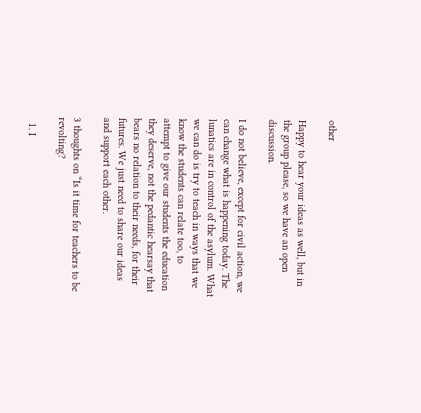other

Happy to hear your ideas as well, but in the group please, so we have an open discussion.

I do not believe, except for civil action, we can change what is happening today. The lunatics are in control of the asylum. What we can do is try to teach in ways that we know the students can relate too, to attempt to give our students the education they deserve, not the pedantic hearsay that bears no relation to their needs, for their futures. We just need to share our ideas and support each other.

3 thoughts on “Is it time for teachers to be revolting?

  1. I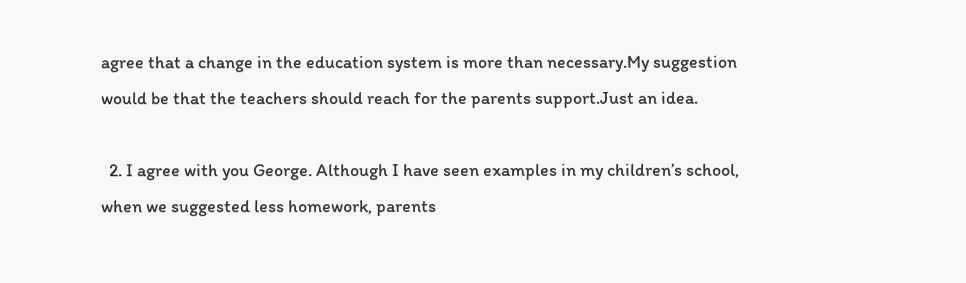agree that a change in the education system is more than necessary.My suggestion would be that the teachers should reach for the parents support.Just an idea.

  2. I agree with you George. Although I have seen examples in my children’s school, when we suggested less homework, parents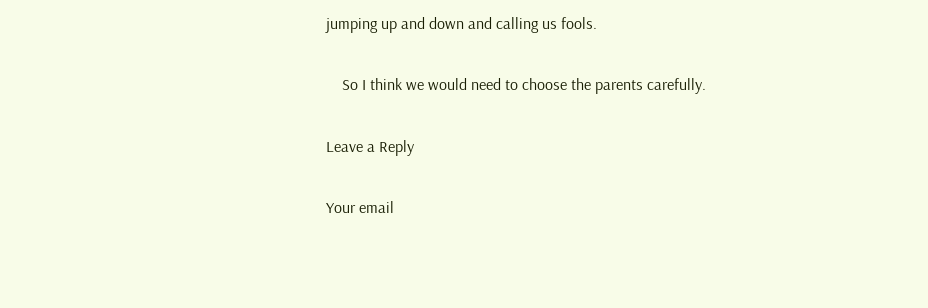jumping up and down and calling us fools.

    So I think we would need to choose the parents carefully.

Leave a Reply

Your email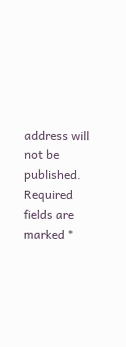address will not be published. Required fields are marked *